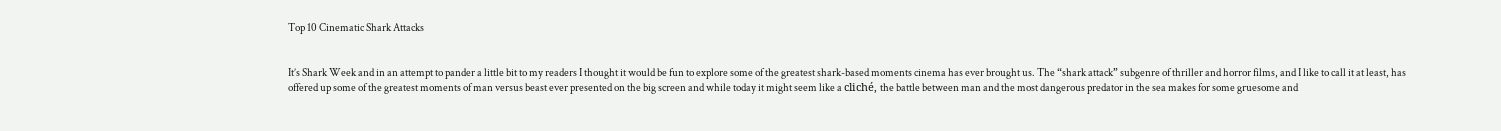Top 10 Cinematic Shark Attacks


It’s Shark Week and in an attempt to pander a little bit to my readers I thought it would be fun to explore some of the greatest shark-based moments cinema has ever brought us. The “shark attack” subgenre of thriller and horror films, and I like to call it at least, has offered up some of the greatest moments of man versus beast ever presented on the big screen and while today it might seem like a cliché, the battle between man and the most dangerous predator in the sea makes for some gruesome and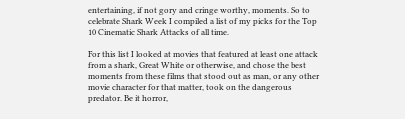entertaining, if not gory and cringe worthy, moments. So to celebrate Shark Week I compiled a list of my picks for the Top 10 Cinematic Shark Attacks of all time.

For this list I looked at movies that featured at least one attack from a shark, Great White or otherwise, and chose the best moments from these films that stood out as man, or any other movie character for that matter, took on the dangerous predator. Be it horror,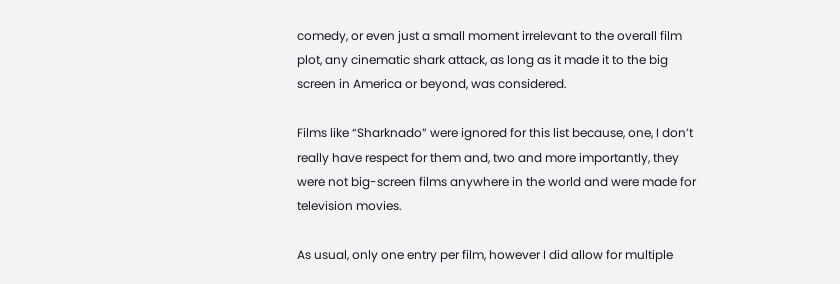comedy, or even just a small moment irrelevant to the overall film plot, any cinematic shark attack, as long as it made it to the big screen in America or beyond, was considered.

Films like “Sharknado” were ignored for this list because, one, I don’t really have respect for them and, two and more importantly, they were not big-screen films anywhere in the world and were made for television movies.

As usual, only one entry per film, however I did allow for multiple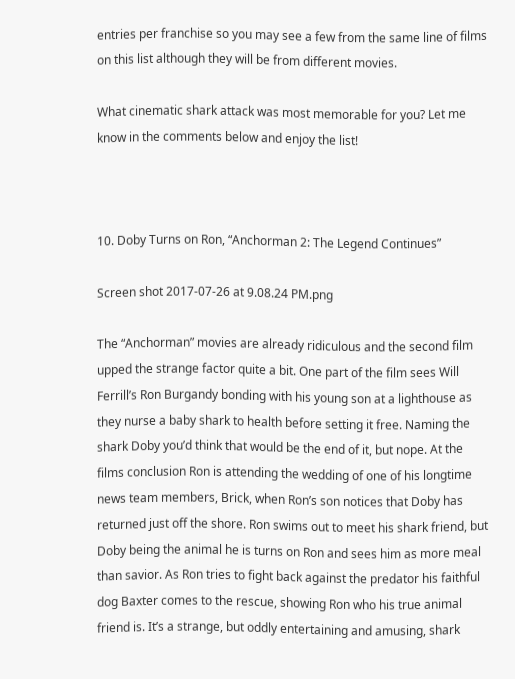entries per franchise so you may see a few from the same line of films on this list although they will be from different movies.

What cinematic shark attack was most memorable for you? Let me know in the comments below and enjoy the list!



10. Doby Turns on Ron, “Anchorman 2: The Legend Continues”

Screen shot 2017-07-26 at 9.08.24 PM.png

The “Anchorman” movies are already ridiculous and the second film upped the strange factor quite a bit. One part of the film sees Will Ferrill’s Ron Burgandy bonding with his young son at a lighthouse as they nurse a baby shark to health before setting it free. Naming the shark Doby you’d think that would be the end of it, but nope. At the films conclusion Ron is attending the wedding of one of his longtime news team members, Brick, when Ron’s son notices that Doby has returned just off the shore. Ron swims out to meet his shark friend, but Doby being the animal he is turns on Ron and sees him as more meal than savior. As Ron tries to fight back against the predator his faithful dog Baxter comes to the rescue, showing Ron who his true animal friend is. It’s a strange, but oddly entertaining and amusing, shark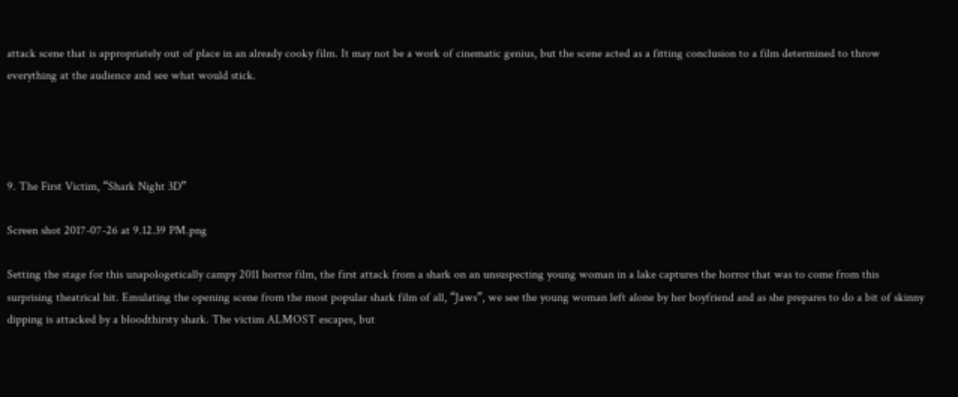attack scene that is appropriately out of place in an already cooky film. It may not be a work of cinematic genius, but the scene acted as a fitting conclusion to a film determined to throw everything at the audience and see what would stick.




9. The First Victim, “Shark Night 3D”

Screen shot 2017-07-26 at 9.12.39 PM.png

Setting the stage for this unapologetically campy 2011 horror film, the first attack from a shark on an unsuspecting young woman in a lake captures the horror that was to come from this surprising theatrical hit. Emulating the opening scene from the most popular shark film of all, “Jaws”, we see the young woman left alone by her boyfriend and as she prepares to do a bit of skinny dipping is attacked by a bloodthirsty shark. The victim ALMOST escapes, but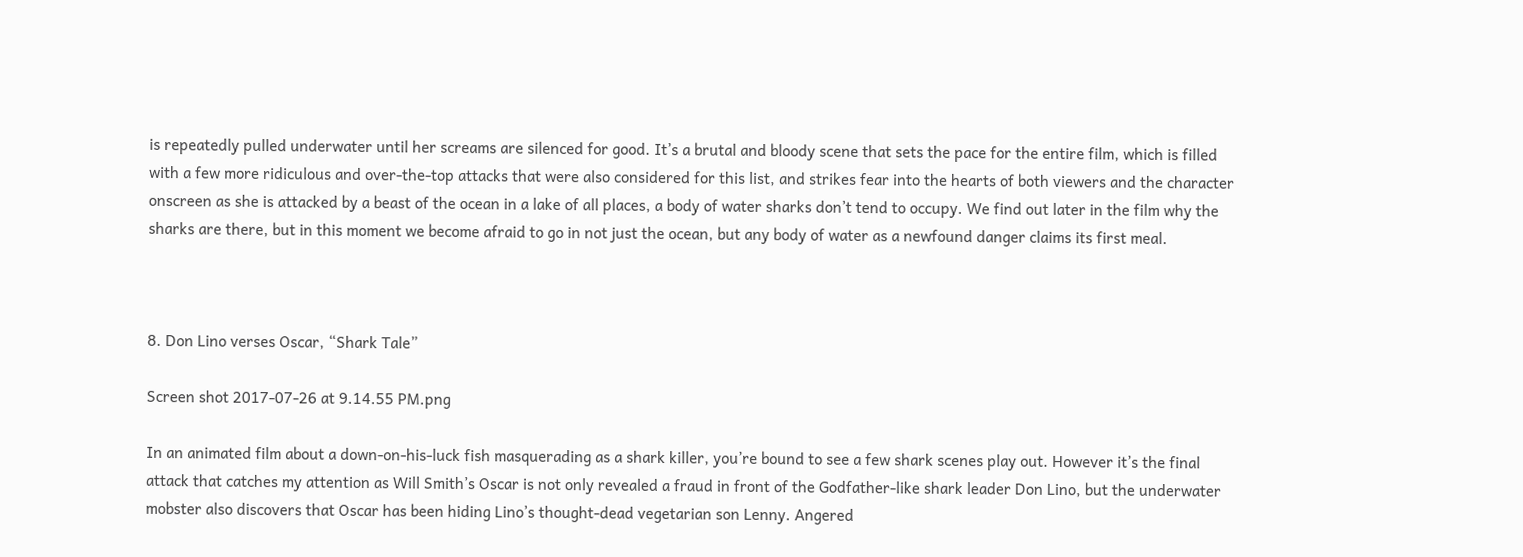is repeatedly pulled underwater until her screams are silenced for good. It’s a brutal and bloody scene that sets the pace for the entire film, which is filled with a few more ridiculous and over-the-top attacks that were also considered for this list, and strikes fear into the hearts of both viewers and the character onscreen as she is attacked by a beast of the ocean in a lake of all places, a body of water sharks don’t tend to occupy. We find out later in the film why the sharks are there, but in this moment we become afraid to go in not just the ocean, but any body of water as a newfound danger claims its first meal.



8. Don Lino verses Oscar, “Shark Tale”

Screen shot 2017-07-26 at 9.14.55 PM.png

In an animated film about a down-on-his-luck fish masquerading as a shark killer, you’re bound to see a few shark scenes play out. However it’s the final attack that catches my attention as Will Smith’s Oscar is not only revealed a fraud in front of the Godfather-like shark leader Don Lino, but the underwater mobster also discovers that Oscar has been hiding Lino’s thought-dead vegetarian son Lenny. Angered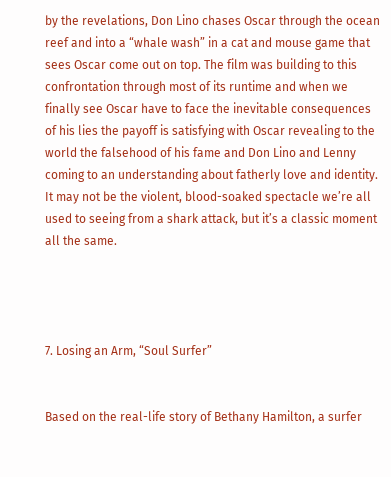by the revelations, Don Lino chases Oscar through the ocean reef and into a “whale wash” in a cat and mouse game that sees Oscar come out on top. The film was building to this confrontation through most of its runtime and when we finally see Oscar have to face the inevitable consequences of his lies the payoff is satisfying with Oscar revealing to the world the falsehood of his fame and Don Lino and Lenny coming to an understanding about fatherly love and identity. It may not be the violent, blood-soaked spectacle we’re all used to seeing from a shark attack, but it’s a classic moment all the same.




7. Losing an Arm, “Soul Surfer”


Based on the real-life story of Bethany Hamilton, a surfer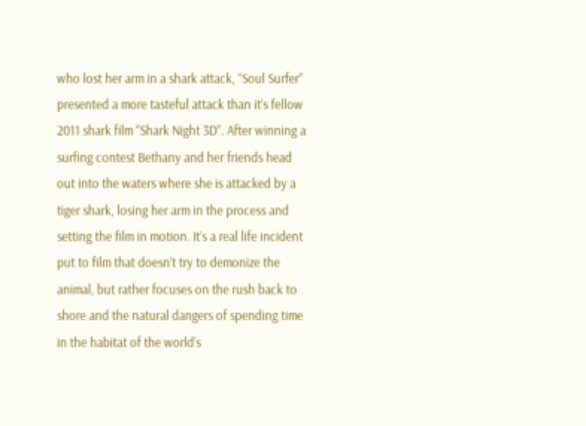who lost her arm in a shark attack, “Soul Surfer” presented a more tasteful attack than it’s fellow 2011 shark film “Shark Night 3D”. After winning a surfing contest Bethany and her friends head out into the waters where she is attacked by a tiger shark, losing her arm in the process and setting the film in motion. It’s a real life incident put to film that doesn’t try to demonize the animal, but rather focuses on the rush back to shore and the natural dangers of spending time in the habitat of the world’s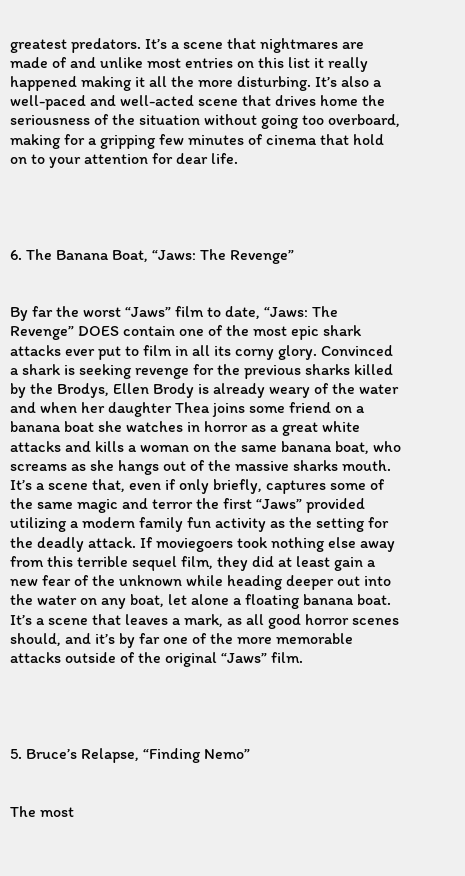greatest predators. It’s a scene that nightmares are made of and unlike most entries on this list it really happened making it all the more disturbing. It’s also a well-paced and well-acted scene that drives home the seriousness of the situation without going too overboard, making for a gripping few minutes of cinema that hold on to your attention for dear life.




6. The Banana Boat, “Jaws: The Revenge”


By far the worst “Jaws” film to date, “Jaws: The Revenge” DOES contain one of the most epic shark attacks ever put to film in all its corny glory. Convinced a shark is seeking revenge for the previous sharks killed by the Brodys, Ellen Brody is already weary of the water and when her daughter Thea joins some friend on a banana boat she watches in horror as a great white attacks and kills a woman on the same banana boat, who screams as she hangs out of the massive sharks mouth. It’s a scene that, even if only briefly, captures some of the same magic and terror the first “Jaws” provided utilizing a modern family fun activity as the setting for the deadly attack. If moviegoers took nothing else away from this terrible sequel film, they did at least gain a new fear of the unknown while heading deeper out into the water on any boat, let alone a floating banana boat. It’s a scene that leaves a mark, as all good horror scenes should, and it’s by far one of the more memorable attacks outside of the original “Jaws” film.




5. Bruce’s Relapse, “Finding Nemo”


The most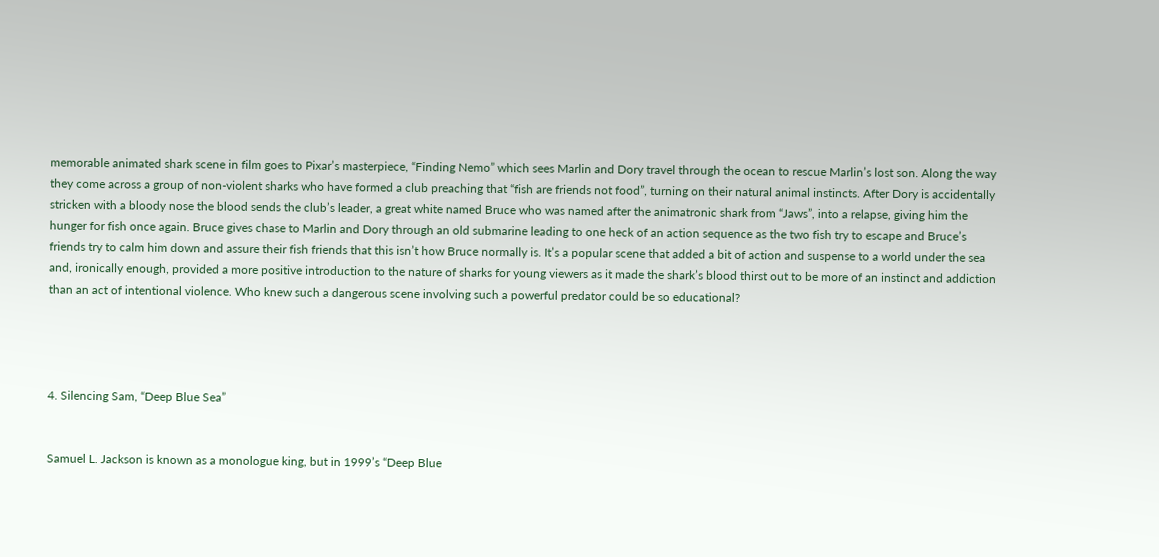memorable animated shark scene in film goes to Pixar’s masterpiece, “Finding Nemo” which sees Marlin and Dory travel through the ocean to rescue Marlin’s lost son. Along the way they come across a group of non-violent sharks who have formed a club preaching that “fish are friends not food”, turning on their natural animal instincts. After Dory is accidentally stricken with a bloody nose the blood sends the club’s leader, a great white named Bruce who was named after the animatronic shark from “Jaws”, into a relapse, giving him the hunger for fish once again. Bruce gives chase to Marlin and Dory through an old submarine leading to one heck of an action sequence as the two fish try to escape and Bruce’s friends try to calm him down and assure their fish friends that this isn’t how Bruce normally is. It’s a popular scene that added a bit of action and suspense to a world under the sea and, ironically enough, provided a more positive introduction to the nature of sharks for young viewers as it made the shark’s blood thirst out to be more of an instinct and addiction than an act of intentional violence. Who knew such a dangerous scene involving such a powerful predator could be so educational?




4. Silencing Sam, “Deep Blue Sea”


Samuel L. Jackson is known as a monologue king, but in 1999’s “Deep Blue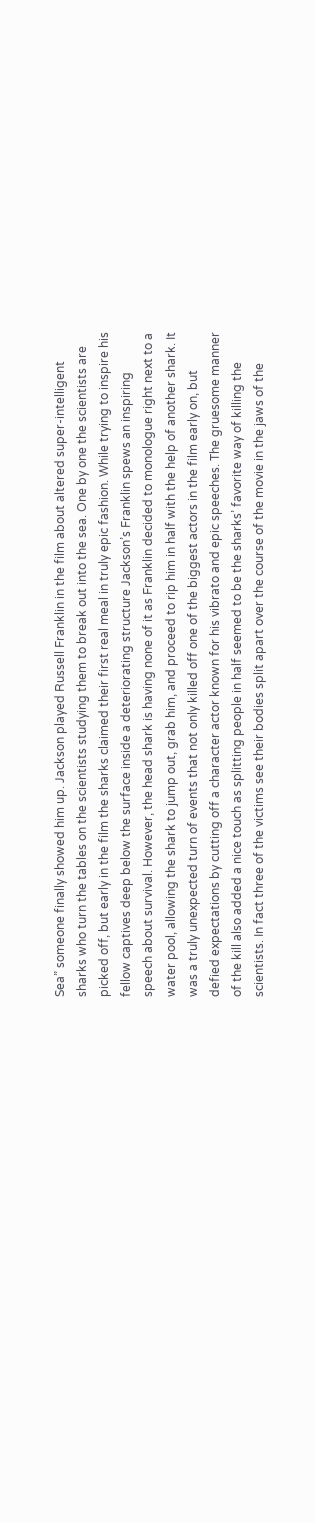Sea” someone finally showed him up. Jackson played Russell Franklin in the film about altered super-intelligent sharks who turn the tables on the scientists studying them to break out into the sea. One by one the scientists are picked off, but early in the film the sharks claimed their first real meal in truly epic fashion. While trying to inspire his fellow captives deep below the surface inside a deteriorating structure Jackson’s Franklin spews an inspiring speech about survival. However, the head shark is having none of it as Franklin decided to monologue right next to a water pool, allowing the shark to jump out, grab him, and proceed to rip him in half with the help of another shark. It was a truly unexpected turn of events that not only killed off one of the biggest actors in the film early on, but defied expectations by cutting off a character actor known for his vibrato and epic speeches. The gruesome manner of the kill also added a nice touch as splitting people in half seemed to be the sharks’ favorite way of killing the scientists. In fact three of the victims see their bodies split apart over the course of the movie in the jaws of the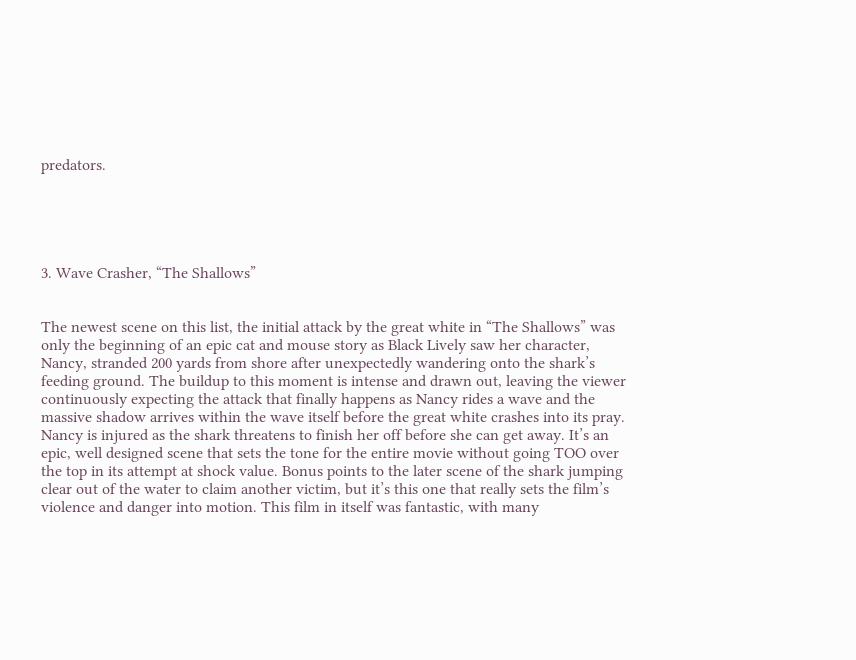predators.





3. Wave Crasher, “The Shallows”


The newest scene on this list, the initial attack by the great white in “The Shallows” was only the beginning of an epic cat and mouse story as Black Lively saw her character, Nancy, stranded 200 yards from shore after unexpectedly wandering onto the shark’s feeding ground. The buildup to this moment is intense and drawn out, leaving the viewer continuously expecting the attack that finally happens as Nancy rides a wave and the massive shadow arrives within the wave itself before the great white crashes into its pray. Nancy is injured as the shark threatens to finish her off before she can get away. It’s an epic, well designed scene that sets the tone for the entire movie without going TOO over the top in its attempt at shock value. Bonus points to the later scene of the shark jumping clear out of the water to claim another victim, but it’s this one that really sets the film’s violence and danger into motion. This film in itself was fantastic, with many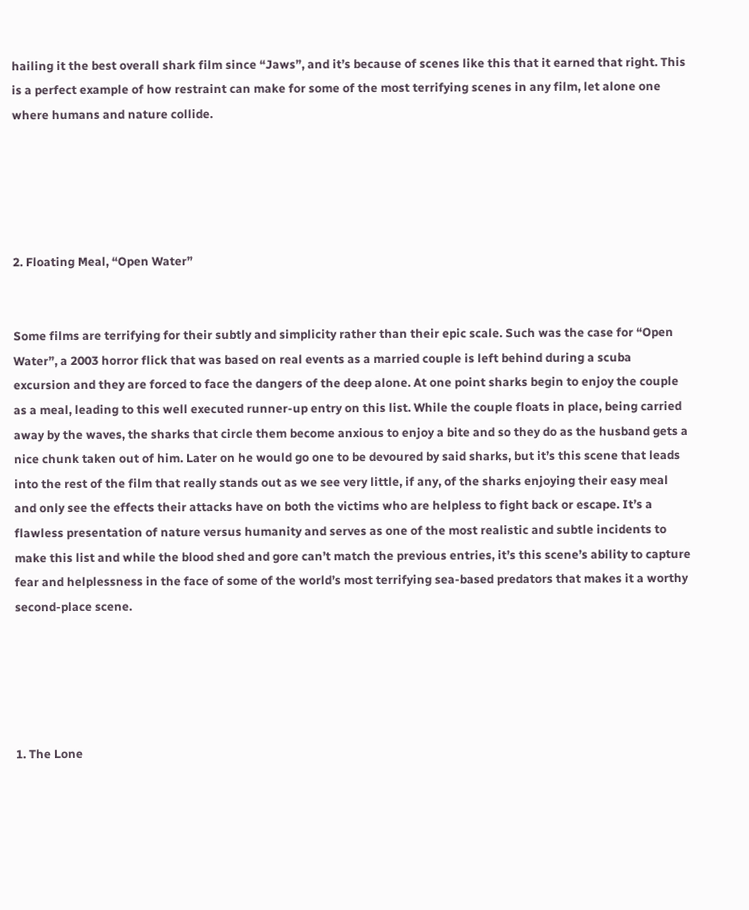hailing it the best overall shark film since “Jaws”, and it’s because of scenes like this that it earned that right. This is a perfect example of how restraint can make for some of the most terrifying scenes in any film, let alone one where humans and nature collide.





2. Floating Meal, “Open Water”


Some films are terrifying for their subtly and simplicity rather than their epic scale. Such was the case for “Open Water”, a 2003 horror flick that was based on real events as a married couple is left behind during a scuba excursion and they are forced to face the dangers of the deep alone. At one point sharks begin to enjoy the couple as a meal, leading to this well executed runner-up entry on this list. While the couple floats in place, being carried away by the waves, the sharks that circle them become anxious to enjoy a bite and so they do as the husband gets a nice chunk taken out of him. Later on he would go one to be devoured by said sharks, but it’s this scene that leads into the rest of the film that really stands out as we see very little, if any, of the sharks enjoying their easy meal and only see the effects their attacks have on both the victims who are helpless to fight back or escape. It’s a flawless presentation of nature versus humanity and serves as one of the most realistic and subtle incidents to make this list and while the blood shed and gore can’t match the previous entries, it’s this scene’s ability to capture fear and helplessness in the face of some of the world’s most terrifying sea-based predators that makes it a worthy second-place scene.





1. The Lone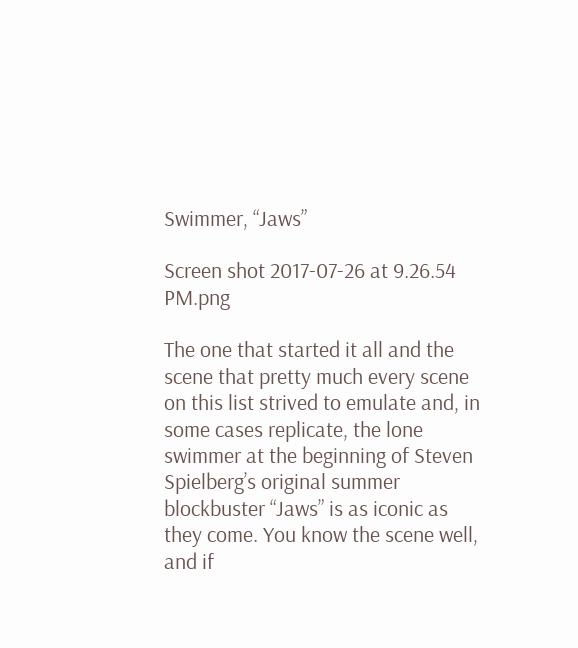Swimmer, “Jaws”

Screen shot 2017-07-26 at 9.26.54 PM.png

The one that started it all and the scene that pretty much every scene on this list strived to emulate and, in some cases replicate, the lone swimmer at the beginning of Steven Spielberg’s original summer blockbuster “Jaws” is as iconic as they come. You know the scene well, and if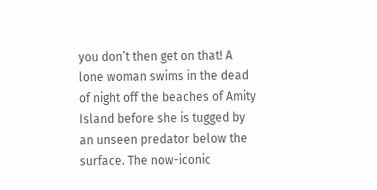you don’t then get on that! A lone woman swims in the dead of night off the beaches of Amity Island before she is tugged by an unseen predator below the surface. The now-iconic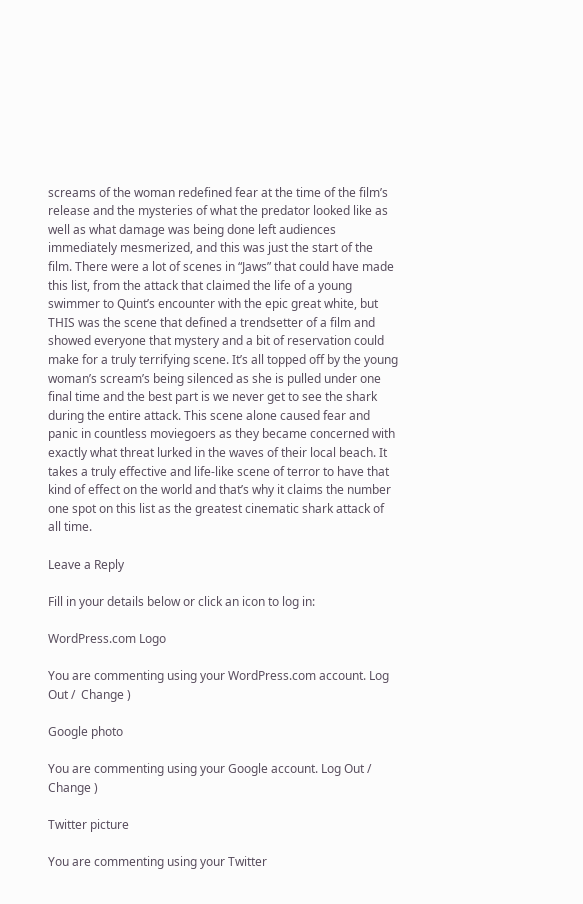screams of the woman redefined fear at the time of the film’s release and the mysteries of what the predator looked like as well as what damage was being done left audiences immediately mesmerized, and this was just the start of the film. There were a lot of scenes in “Jaws” that could have made this list, from the attack that claimed the life of a young swimmer to Quint’s encounter with the epic great white, but THIS was the scene that defined a trendsetter of a film and showed everyone that mystery and a bit of reservation could make for a truly terrifying scene. It’s all topped off by the young woman’s scream’s being silenced as she is pulled under one final time and the best part is we never get to see the shark during the entire attack. This scene alone caused fear and panic in countless moviegoers as they became concerned with exactly what threat lurked in the waves of their local beach. It takes a truly effective and life-like scene of terror to have that kind of effect on the world and that’s why it claims the number one spot on this list as the greatest cinematic shark attack of all time.

Leave a Reply

Fill in your details below or click an icon to log in:

WordPress.com Logo

You are commenting using your WordPress.com account. Log Out /  Change )

Google photo

You are commenting using your Google account. Log Out /  Change )

Twitter picture

You are commenting using your Twitter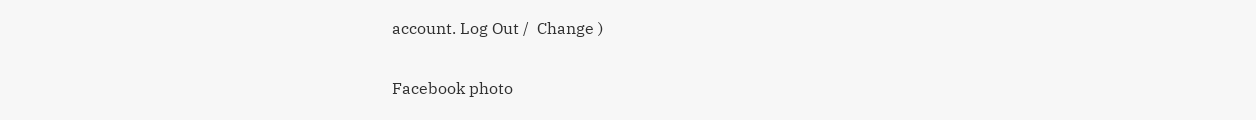account. Log Out /  Change )

Facebook photo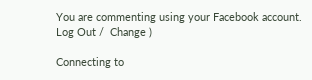You are commenting using your Facebook account. Log Out /  Change )

Connecting to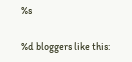%s

%d bloggers like this: